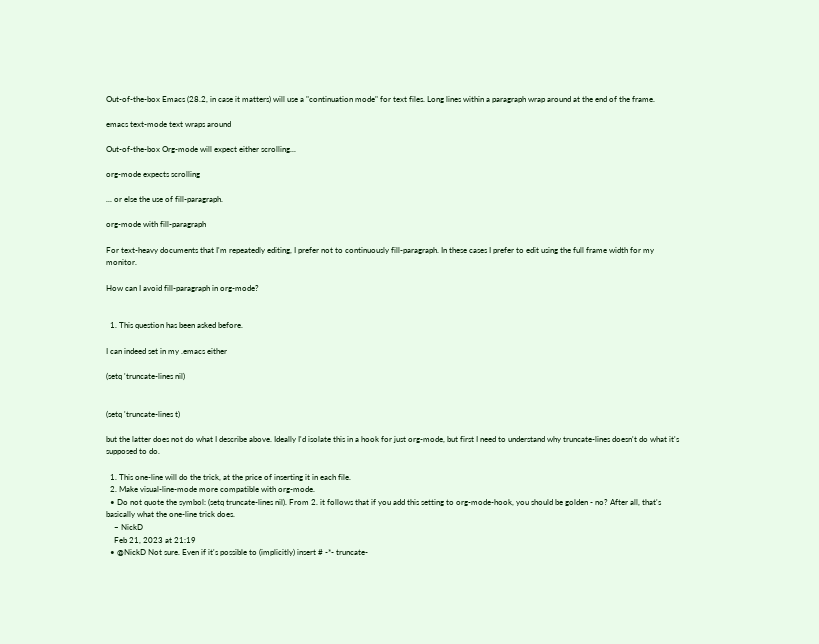Out-of-the-box Emacs (28.2, in case it matters) will use a "continuation mode" for text files. Long lines within a paragraph wrap around at the end of the frame.

emacs text-mode text wraps around

Out-of-the-box Org-mode will expect either scrolling...

org-mode expects scrolling

... or else the use of fill-paragraph.

org-mode with fill-paragraph

For text-heavy documents that I'm repeatedly editing, I prefer not to continuously fill-paragraph. In these cases I prefer to edit using the full frame width for my monitor.

How can I avoid fill-paragraph in org-mode?


  1. This question has been asked before.

I can indeed set in my .emacs either

(setq 'truncate-lines nil)


(setq 'truncate-lines t)

but the latter does not do what I describe above. Ideally I'd isolate this in a hook for just org-mode, but first I need to understand why truncate-lines doesn't do what it's supposed to do.

  1. This one-line will do the trick, at the price of inserting it in each file.
  2. Make visual-line-mode more compatible with org-mode.
  • Do not quote the symbol: (setq truncate-lines nil). From 2. it follows that if you add this setting to org-mode-hook, you should be golden - no? After all, that's basically what the one-line trick does.
    – NickD
    Feb 21, 2023 at 21:19
  • @NickD Not sure. Even if it's possible to (implicitly) insert # -*- truncate-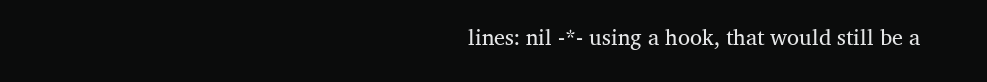lines: nil -*- using a hook, that would still be a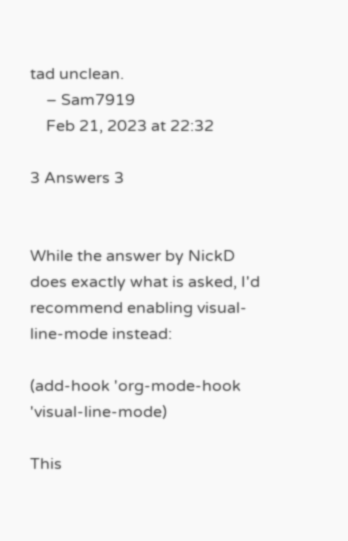tad unclean.
    – Sam7919
    Feb 21, 2023 at 22:32

3 Answers 3


While the answer by NickD does exactly what is asked, I'd recommend enabling visual-line-mode instead:

(add-hook 'org-mode-hook 'visual-line-mode)

This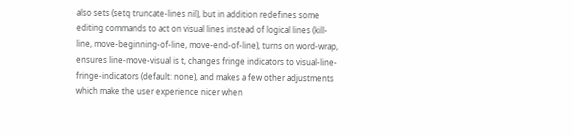also sets (setq truncate-lines nil), but in addition redefines some editing commands to act on visual lines instead of logical lines (kill-line, move-beginning-of-line, move-end-of-line), turns on word-wrap, ensures line-move-visual is t, changes fringe indicators to visual-line-fringe-indicators (default: none), and makes a few other adjustments which make the user experience nicer when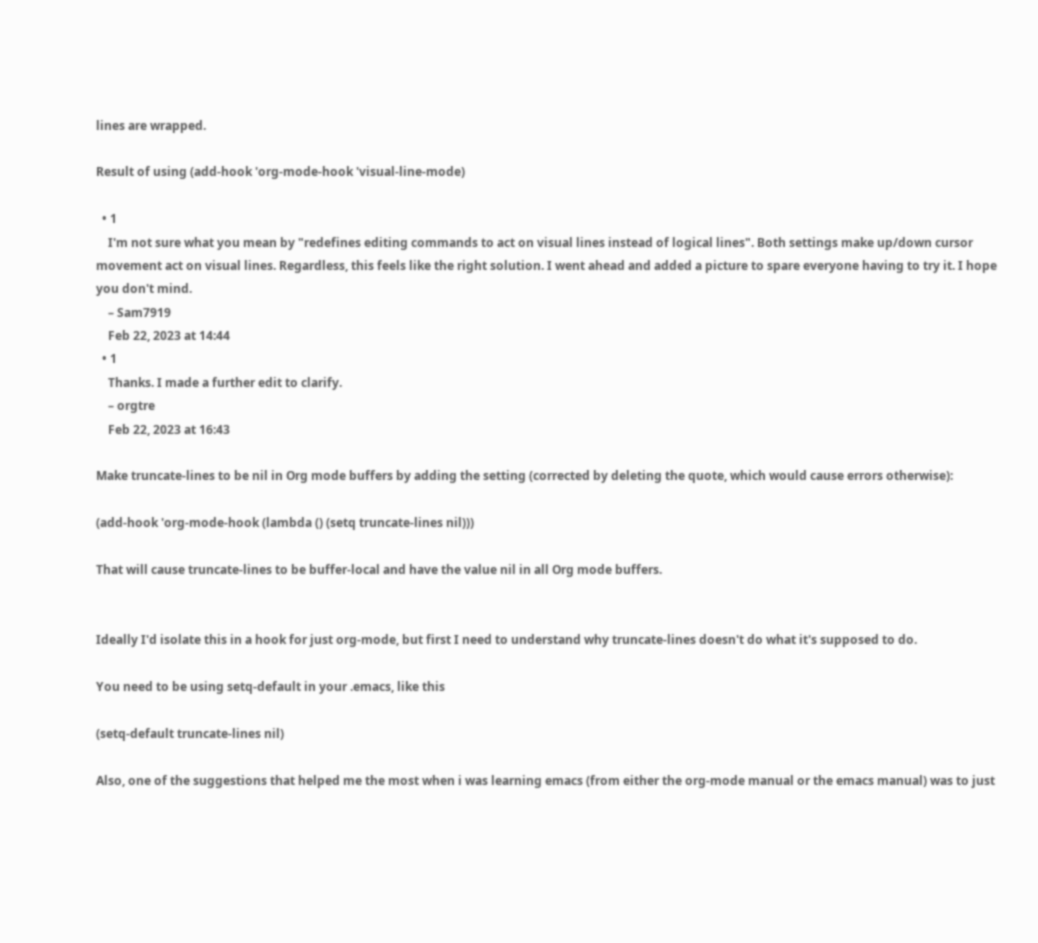lines are wrapped.

Result of using (add-hook 'org-mode-hook 'visual-line-mode)

  • 1
    I'm not sure what you mean by "redefines editing commands to act on visual lines instead of logical lines". Both settings make up/down cursor movement act on visual lines. Regardless, this feels like the right solution. I went ahead and added a picture to spare everyone having to try it. I hope you don't mind.
    – Sam7919
    Feb 22, 2023 at 14:44
  • 1
    Thanks. I made a further edit to clarify.
    – orgtre
    Feb 22, 2023 at 16:43

Make truncate-lines to be nil in Org mode buffers by adding the setting (corrected by deleting the quote, which would cause errors otherwise):

(add-hook 'org-mode-hook (lambda () (setq truncate-lines nil)))

That will cause truncate-lines to be buffer-local and have the value nil in all Org mode buffers.


Ideally I'd isolate this in a hook for just org-mode, but first I need to understand why truncate-lines doesn't do what it's supposed to do.

You need to be using setq-default in your .emacs, like this

(setq-default truncate-lines nil)

Also, one of the suggestions that helped me the most when i was learning emacs (from either the org-mode manual or the emacs manual) was to just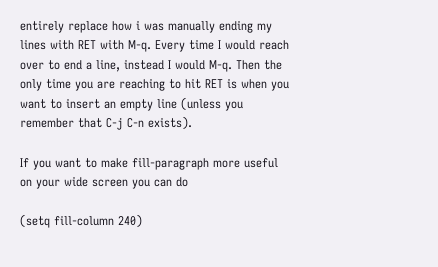entirely replace how i was manually ending my lines with RET with M-q. Every time I would reach over to end a line, instead I would M-q. Then the only time you are reaching to hit RET is when you want to insert an empty line (unless you remember that C-j C-n exists).

If you want to make fill-paragraph more useful on your wide screen you can do

(setq fill-column 240)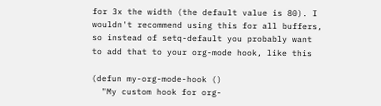for 3x the width (the default value is 80). I wouldn't recommend using this for all buffers, so instead of setq-default you probably want to add that to your org-mode hook, like this

(defun my-org-mode-hook ()
  "My custom hook for org-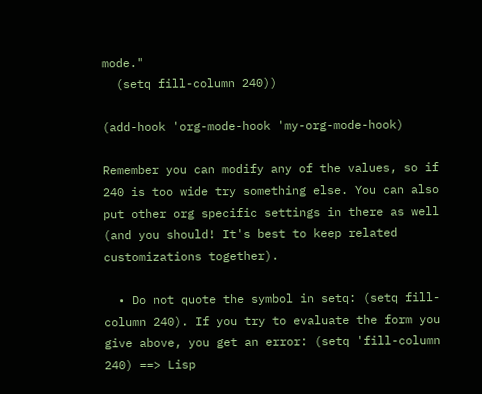mode."
  (setq fill-column 240))

(add-hook 'org-mode-hook 'my-org-mode-hook)

Remember you can modify any of the values, so if 240 is too wide try something else. You can also put other org specific settings in there as well (and you should! It's best to keep related customizations together).

  • Do not quote the symbol in setq: (setq fill-column 240). If you try to evaluate the form you give above, you get an error: (setq 'fill-column 240) ==> Lisp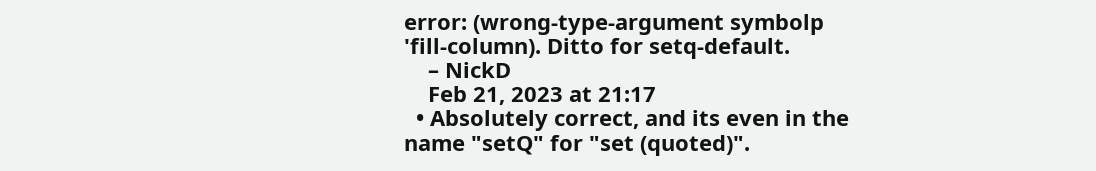error: (wrong-type-argument symbolp 'fill-column). Ditto for setq-default.
    – NickD
    Feb 21, 2023 at 21:17
  • Absolutely correct, and its even in the name "setQ" for "set (quoted)".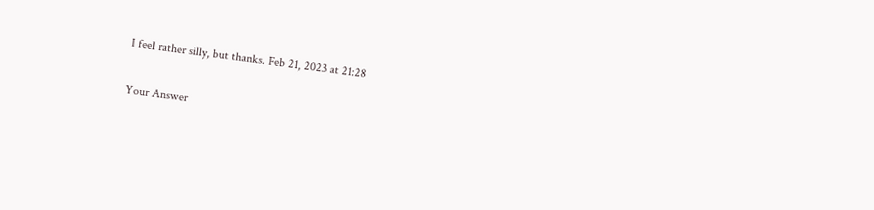I feel rather silly, but thanks. Feb 21, 2023 at 21:28

Your Answer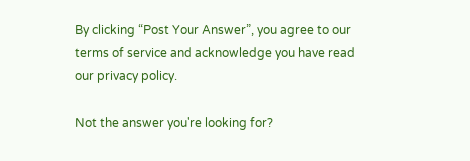By clicking “Post Your Answer”, you agree to our terms of service and acknowledge you have read our privacy policy.

Not the answer you're looking for?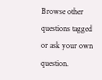Browse other questions tagged or ask your own question.